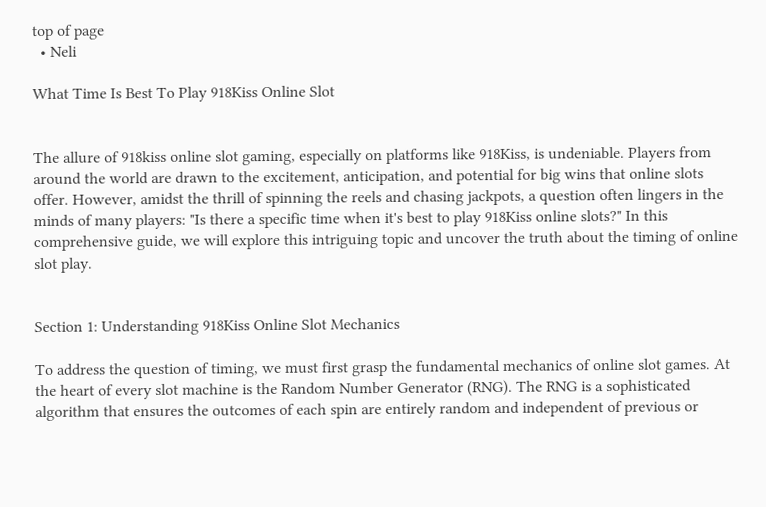top of page
  • Neli

What Time Is Best To Play 918Kiss Online Slot


The allure of 918kiss online slot gaming, especially on platforms like 918Kiss, is undeniable. Players from around the world are drawn to the excitement, anticipation, and potential for big wins that online slots offer. However, amidst the thrill of spinning the reels and chasing jackpots, a question often lingers in the minds of many players: "Is there a specific time when it's best to play 918Kiss online slots?" In this comprehensive guide, we will explore this intriguing topic and uncover the truth about the timing of online slot play.


Section 1: Understanding 918Kiss Online Slot Mechanics

To address the question of timing, we must first grasp the fundamental mechanics of online slot games. At the heart of every slot machine is the Random Number Generator (RNG). The RNG is a sophisticated algorithm that ensures the outcomes of each spin are entirely random and independent of previous or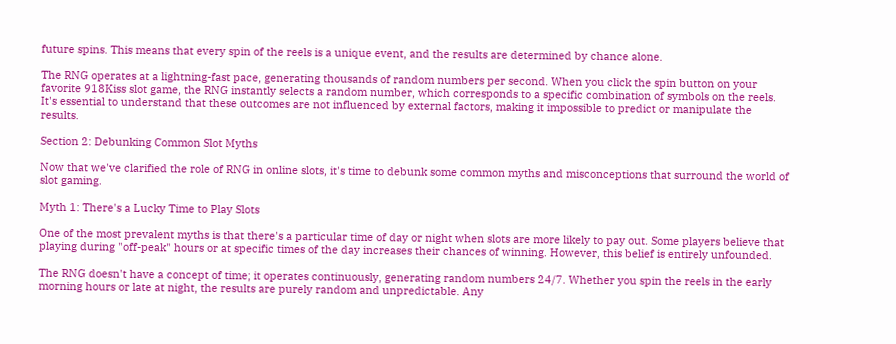future spins. This means that every spin of the reels is a unique event, and the results are determined by chance alone.

The RNG operates at a lightning-fast pace, generating thousands of random numbers per second. When you click the spin button on your favorite 918Kiss slot game, the RNG instantly selects a random number, which corresponds to a specific combination of symbols on the reels. It's essential to understand that these outcomes are not influenced by external factors, making it impossible to predict or manipulate the results.

Section 2: Debunking Common Slot Myths

Now that we've clarified the role of RNG in online slots, it's time to debunk some common myths and misconceptions that surround the world of slot gaming.

Myth 1: There's a Lucky Time to Play Slots

One of the most prevalent myths is that there's a particular time of day or night when slots are more likely to pay out. Some players believe that playing during "off-peak" hours or at specific times of the day increases their chances of winning. However, this belief is entirely unfounded.

The RNG doesn't have a concept of time; it operates continuously, generating random numbers 24/7. Whether you spin the reels in the early morning hours or late at night, the results are purely random and unpredictable. Any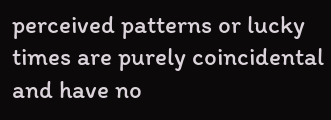perceived patterns or lucky times are purely coincidental and have no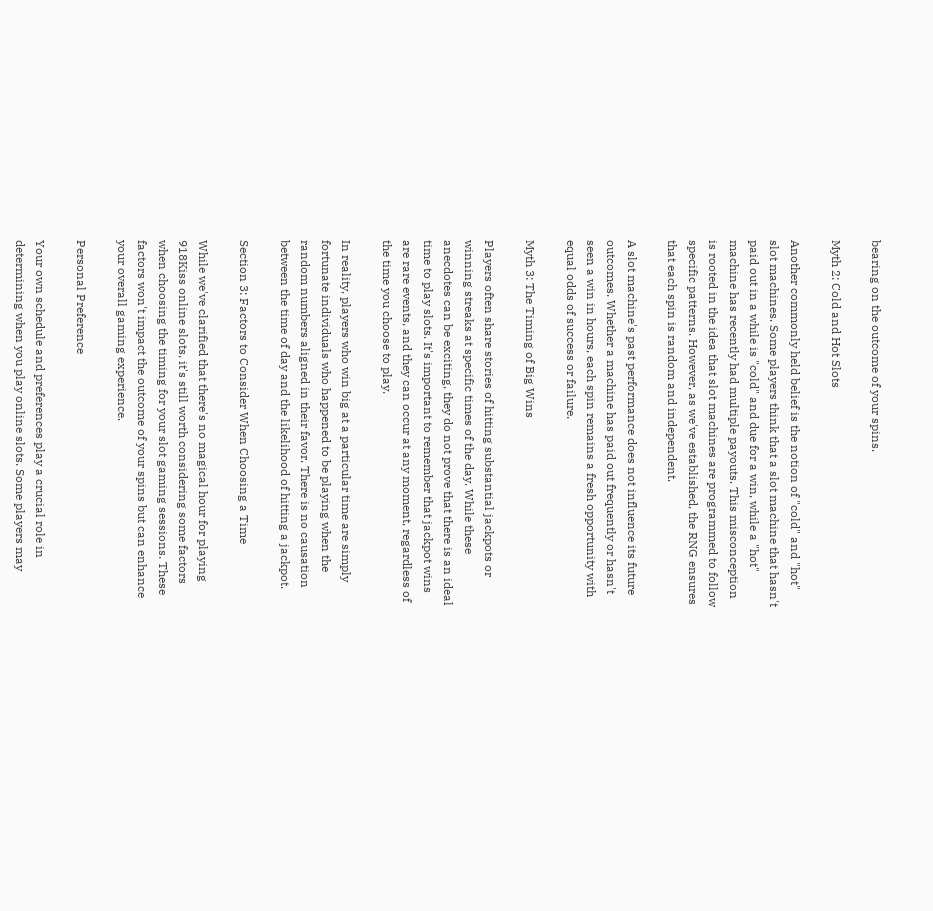bearing on the outcome of your spins.

Myth 2: Cold and Hot Slots

Another commonly held belief is the notion of "cold" and "hot" slot machines. Some players think that a slot machine that hasn't paid out in a while is "cold" and due for a win, while a "hot" machine has recently had multiple payouts. This misconception is rooted in the idea that slot machines are programmed to follow specific patterns. However, as we've established, the RNG ensures that each spin is random and independent.

A slot machine's past performance does not influence its future outcomes. Whether a machine has paid out frequently or hasn't seen a win in hours, each spin remains a fresh opportunity with equal odds of success or failure.

Myth 3: The Timing of Big Wins

Players often share stories of hitting substantial jackpots or winning streaks at specific times of the day. While these anecdotes can be exciting, they do not prove that there is an ideal time to play slots. It's important to remember that jackpot wins are rare events, and they can occur at any moment, regardless of the time you choose to play.

In reality, players who win big at a particular time are simply fortunate individuals who happened to be playing when the random numbers aligned in their favor. There is no causation between the time of day and the likelihood of hitting a jackpot.

Section 3: Factors to Consider When Choosing a Time

While we've clarified that there's no magical hour for playing 918Kiss online slots, it's still worth considering some factors when choosing the timing for your slot gaming sessions. These factors won't impact the outcome of your spins but can enhance your overall gaming experience.

Personal Preference

Your own schedule and preferences play a crucial role in determining when you play online slots. Some players may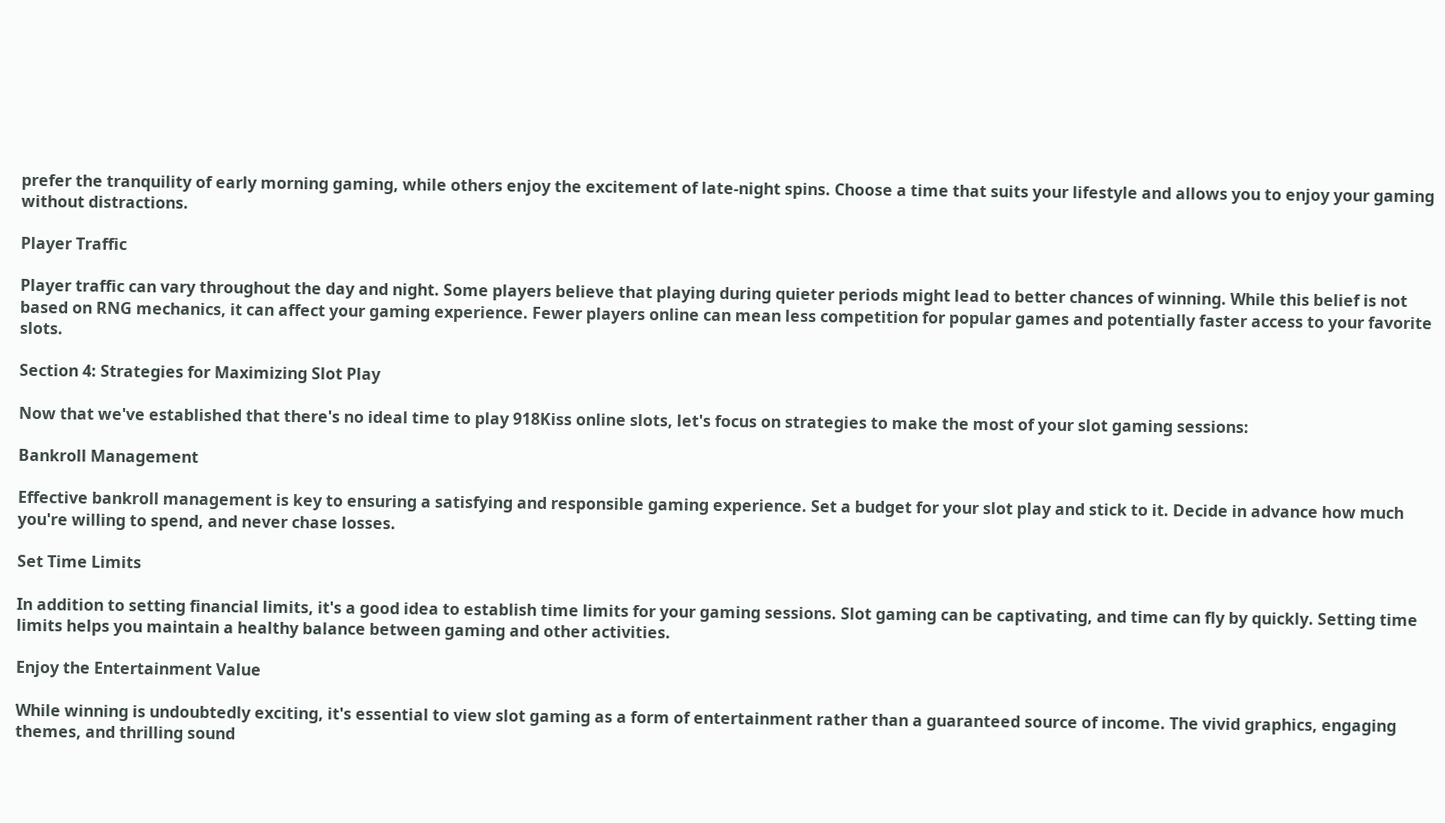prefer the tranquility of early morning gaming, while others enjoy the excitement of late-night spins. Choose a time that suits your lifestyle and allows you to enjoy your gaming without distractions.

Player Traffic

Player traffic can vary throughout the day and night. Some players believe that playing during quieter periods might lead to better chances of winning. While this belief is not based on RNG mechanics, it can affect your gaming experience. Fewer players online can mean less competition for popular games and potentially faster access to your favorite slots.

Section 4: Strategies for Maximizing Slot Play

Now that we've established that there's no ideal time to play 918Kiss online slots, let's focus on strategies to make the most of your slot gaming sessions:

Bankroll Management

Effective bankroll management is key to ensuring a satisfying and responsible gaming experience. Set a budget for your slot play and stick to it. Decide in advance how much you're willing to spend, and never chase losses.

Set Time Limits

In addition to setting financial limits, it's a good idea to establish time limits for your gaming sessions. Slot gaming can be captivating, and time can fly by quickly. Setting time limits helps you maintain a healthy balance between gaming and other activities.

Enjoy the Entertainment Value

While winning is undoubtedly exciting, it's essential to view slot gaming as a form of entertainment rather than a guaranteed source of income. The vivid graphics, engaging themes, and thrilling sound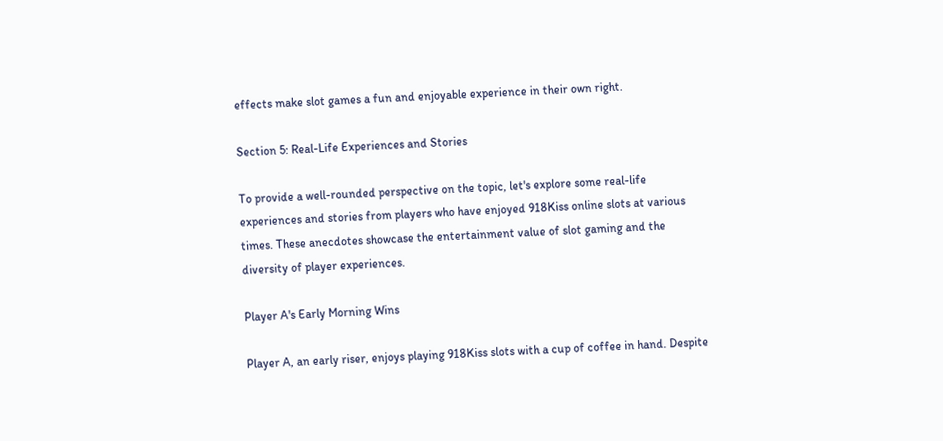effects make slot games a fun and enjoyable experience in their own right.

Section 5: Real-Life Experiences and Stories

To provide a well-rounded perspective on the topic, let's explore some real-life experiences and stories from players who have enjoyed 918Kiss online slots at various times. These anecdotes showcase the entertainment value of slot gaming and the diversity of player experiences.

Player A's Early Morning Wins

Player A, an early riser, enjoys playing 918Kiss slots with a cup of coffee in hand. Despite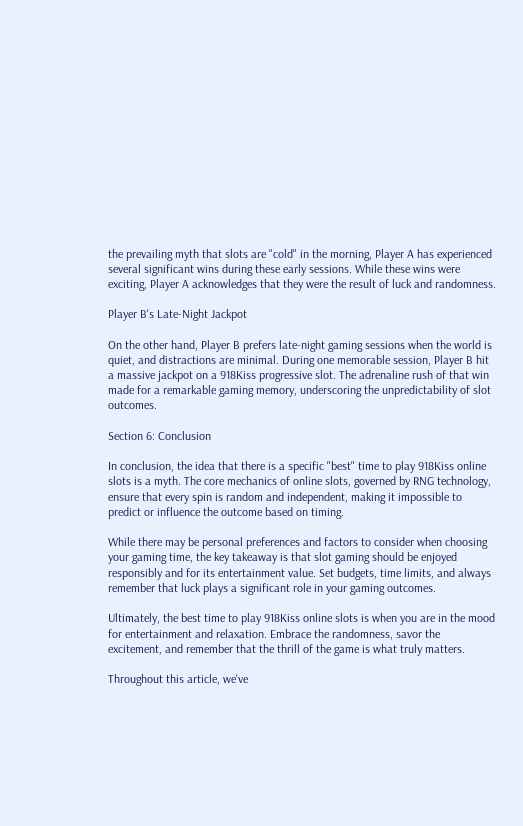the prevailing myth that slots are "cold" in the morning, Player A has experienced several significant wins during these early sessions. While these wins were exciting, Player A acknowledges that they were the result of luck and randomness.

Player B's Late-Night Jackpot

On the other hand, Player B prefers late-night gaming sessions when the world is quiet, and distractions are minimal. During one memorable session, Player B hit a massive jackpot on a 918Kiss progressive slot. The adrenaline rush of that win made for a remarkable gaming memory, underscoring the unpredictability of slot outcomes.

Section 6: Conclusion

In conclusion, the idea that there is a specific "best" time to play 918Kiss online slots is a myth. The core mechanics of online slots, governed by RNG technology, ensure that every spin is random and independent, making it impossible to predict or influence the outcome based on timing.

While there may be personal preferences and factors to consider when choosing your gaming time, the key takeaway is that slot gaming should be enjoyed responsibly and for its entertainment value. Set budgets, time limits, and always remember that luck plays a significant role in your gaming outcomes.

Ultimately, the best time to play 918Kiss online slots is when you are in the mood for entertainment and relaxation. Embrace the randomness, savor the excitement, and remember that the thrill of the game is what truly matters.

Throughout this article, we've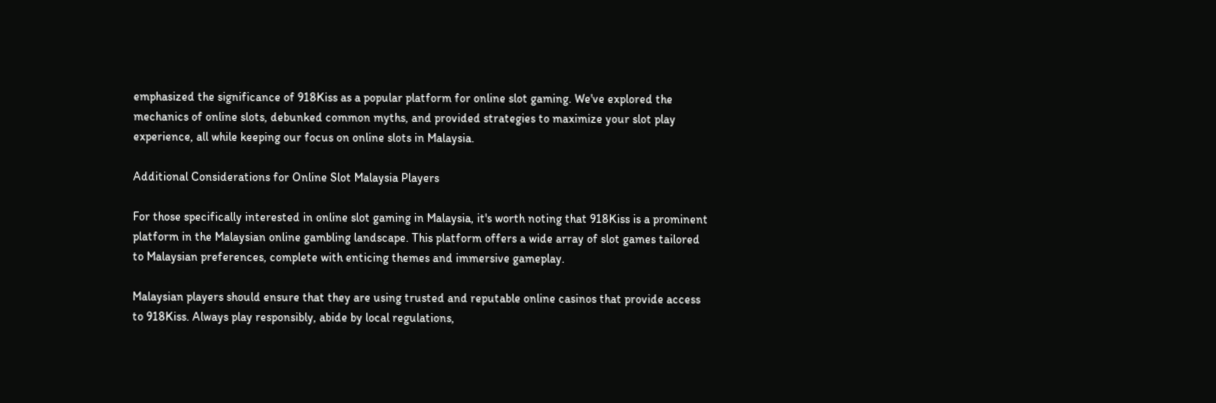emphasized the significance of 918Kiss as a popular platform for online slot gaming. We've explored the mechanics of online slots, debunked common myths, and provided strategies to maximize your slot play experience, all while keeping our focus on online slots in Malaysia.

Additional Considerations for Online Slot Malaysia Players

For those specifically interested in online slot gaming in Malaysia, it's worth noting that 918Kiss is a prominent platform in the Malaysian online gambling landscape. This platform offers a wide array of slot games tailored to Malaysian preferences, complete with enticing themes and immersive gameplay.

Malaysian players should ensure that they are using trusted and reputable online casinos that provide access to 918Kiss. Always play responsibly, abide by local regulations,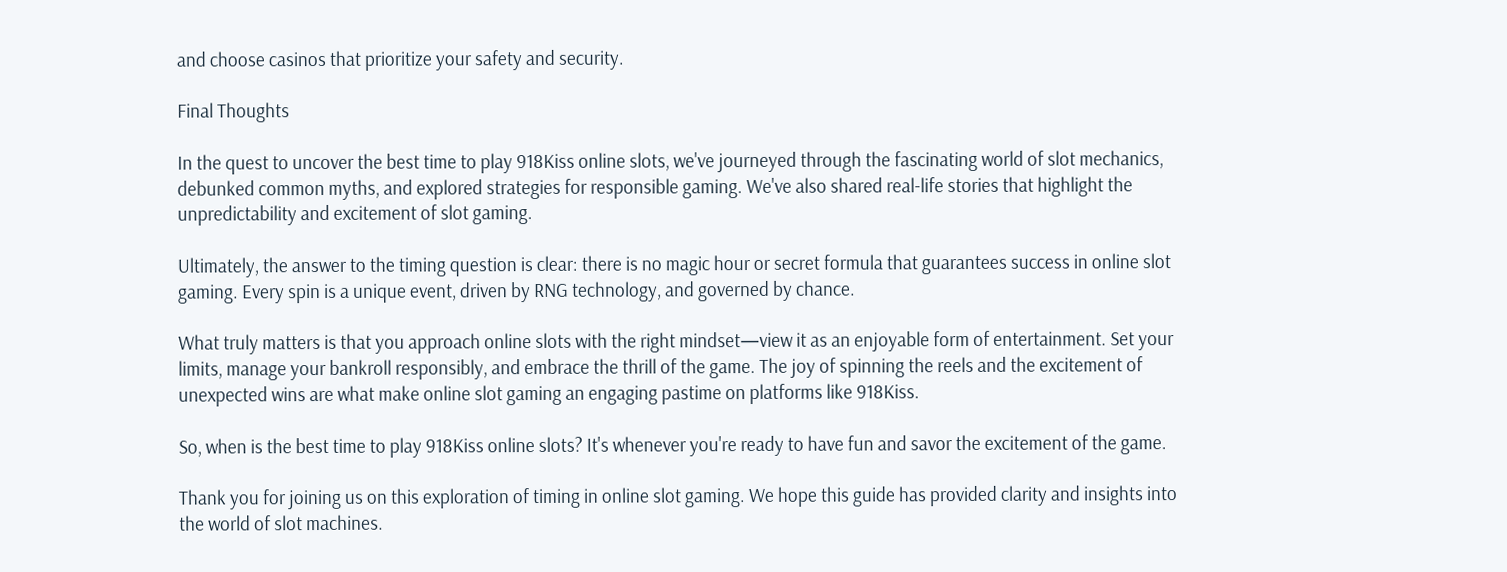and choose casinos that prioritize your safety and security.

Final Thoughts

In the quest to uncover the best time to play 918Kiss online slots, we've journeyed through the fascinating world of slot mechanics, debunked common myths, and explored strategies for responsible gaming. We've also shared real-life stories that highlight the unpredictability and excitement of slot gaming.

Ultimately, the answer to the timing question is clear: there is no magic hour or secret formula that guarantees success in online slot gaming. Every spin is a unique event, driven by RNG technology, and governed by chance.

What truly matters is that you approach online slots with the right mindset—view it as an enjoyable form of entertainment. Set your limits, manage your bankroll responsibly, and embrace the thrill of the game. The joy of spinning the reels and the excitement of unexpected wins are what make online slot gaming an engaging pastime on platforms like 918Kiss.

So, when is the best time to play 918Kiss online slots? It's whenever you're ready to have fun and savor the excitement of the game.

Thank you for joining us on this exploration of timing in online slot gaming. We hope this guide has provided clarity and insights into the world of slot machines.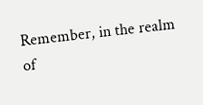Remember, in the realm of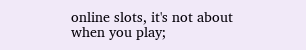online slots, it's not about when you play;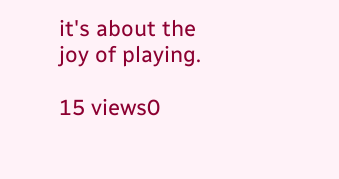it's about the joy of playing.

15 views0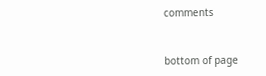comments


bottom of page